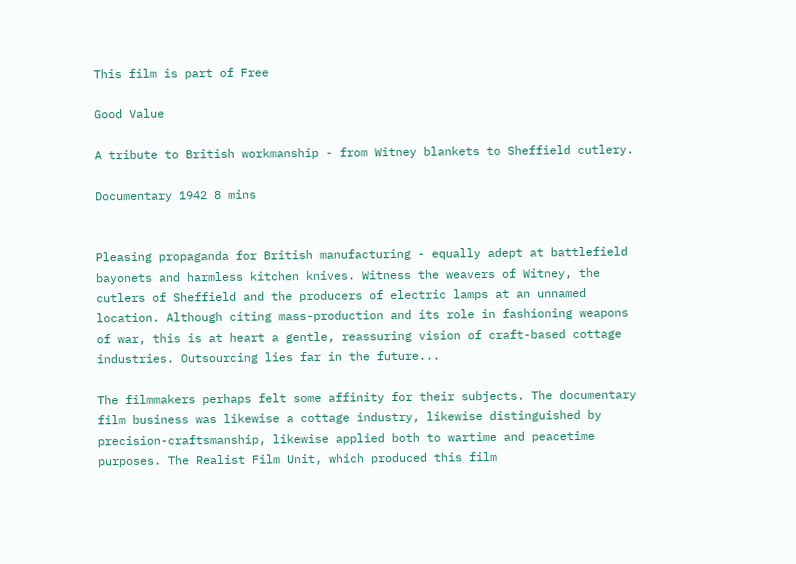This film is part of Free

Good Value

A tribute to British workmanship - from Witney blankets to Sheffield cutlery.

Documentary 1942 8 mins


Pleasing propaganda for British manufacturing - equally adept at battlefield bayonets and harmless kitchen knives. Witness the weavers of Witney, the cutlers of Sheffield and the producers of electric lamps at an unnamed location. Although citing mass-production and its role in fashioning weapons of war, this is at heart a gentle, reassuring vision of craft-based cottage industries. Outsourcing lies far in the future...

The filmmakers perhaps felt some affinity for their subjects. The documentary film business was likewise a cottage industry, likewise distinguished by precision-craftsmanship, likewise applied both to wartime and peacetime purposes. The Realist Film Unit, which produced this film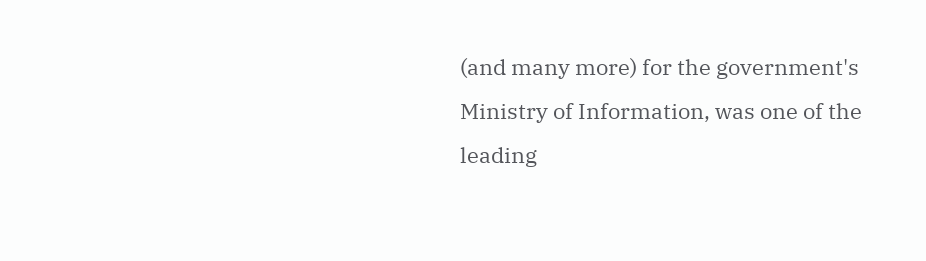(and many more) for the government's Ministry of Information, was one of the leading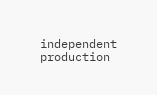independent production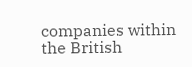companies within the British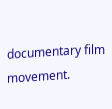documentary film movement.